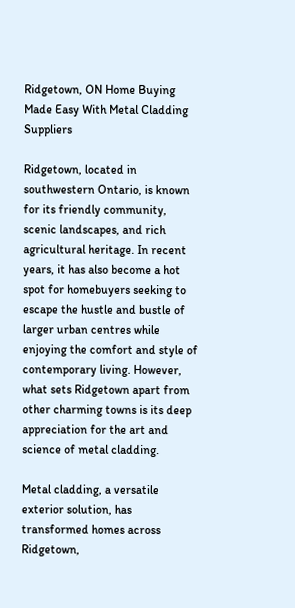Ridgetown, ON Home Buying Made Easy With Metal Cladding Suppliers

Ridgetown, located in southwestern Ontario, is known for its friendly community, scenic landscapes, and rich agricultural heritage. In recent years, it has also become a hot spot for homebuyers seeking to escape the hustle and bustle of larger urban centres while enjoying the comfort and style of contemporary living. However, what sets Ridgetown apart from other charming towns is its deep appreciation for the art and science of metal cladding.

Metal cladding, a versatile exterior solution, has transformed homes across Ridgetown,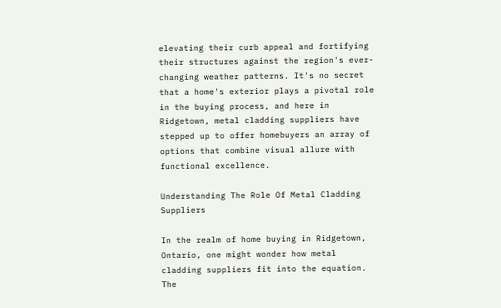elevating their curb appeal and fortifying their structures against the region's ever-changing weather patterns. It's no secret that a home's exterior plays a pivotal role in the buying process, and here in Ridgetown, metal cladding suppliers have stepped up to offer homebuyers an array of options that combine visual allure with functional excellence.

Understanding The Role Of Metal Cladding Suppliers

In the realm of home buying in Ridgetown, Ontario, one might wonder how metal cladding suppliers fit into the equation. The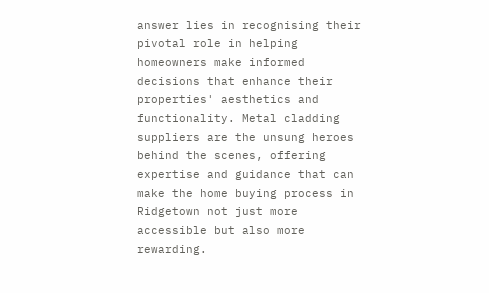answer lies in recognising their pivotal role in helping homeowners make informed decisions that enhance their properties' aesthetics and functionality. Metal cladding suppliers are the unsung heroes behind the scenes, offering expertise and guidance that can make the home buying process in Ridgetown not just more accessible but also more rewarding.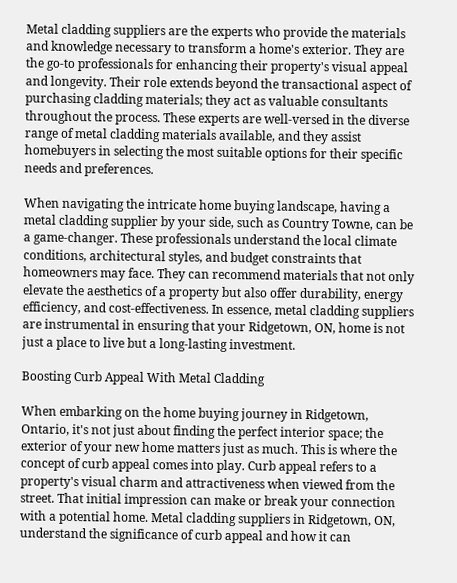Metal cladding suppliers are the experts who provide the materials and knowledge necessary to transform a home's exterior. They are the go-to professionals for enhancing their property's visual appeal and longevity. Their role extends beyond the transactional aspect of purchasing cladding materials; they act as valuable consultants throughout the process. These experts are well-versed in the diverse range of metal cladding materials available, and they assist homebuyers in selecting the most suitable options for their specific needs and preferences.

When navigating the intricate home buying landscape, having a metal cladding supplier by your side, such as Country Towne, can be a game-changer. These professionals understand the local climate conditions, architectural styles, and budget constraints that homeowners may face. They can recommend materials that not only elevate the aesthetics of a property but also offer durability, energy efficiency, and cost-effectiveness. In essence, metal cladding suppliers are instrumental in ensuring that your Ridgetown, ON, home is not just a place to live but a long-lasting investment.

Boosting Curb Appeal With Metal Cladding

When embarking on the home buying journey in Ridgetown, Ontario, it's not just about finding the perfect interior space; the exterior of your new home matters just as much. This is where the concept of curb appeal comes into play. Curb appeal refers to a property's visual charm and attractiveness when viewed from the street. That initial impression can make or break your connection with a potential home. Metal cladding suppliers in Ridgetown, ON, understand the significance of curb appeal and how it can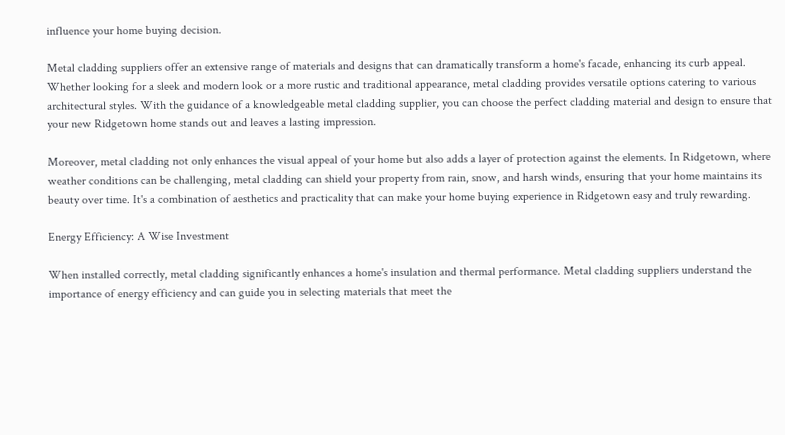influence your home buying decision.

Metal cladding suppliers offer an extensive range of materials and designs that can dramatically transform a home's facade, enhancing its curb appeal. Whether looking for a sleek and modern look or a more rustic and traditional appearance, metal cladding provides versatile options catering to various architectural styles. With the guidance of a knowledgeable metal cladding supplier, you can choose the perfect cladding material and design to ensure that your new Ridgetown home stands out and leaves a lasting impression.

Moreover, metal cladding not only enhances the visual appeal of your home but also adds a layer of protection against the elements. In Ridgetown, where weather conditions can be challenging, metal cladding can shield your property from rain, snow, and harsh winds, ensuring that your home maintains its beauty over time. It's a combination of aesthetics and practicality that can make your home buying experience in Ridgetown easy and truly rewarding.

Energy Efficiency: A Wise Investment

When installed correctly, metal cladding significantly enhances a home's insulation and thermal performance. Metal cladding suppliers understand the importance of energy efficiency and can guide you in selecting materials that meet the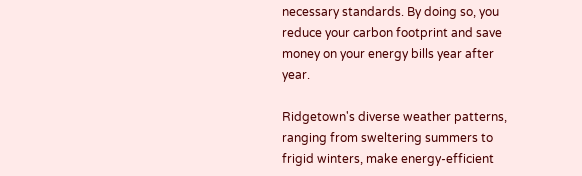necessary standards. By doing so, you reduce your carbon footprint and save money on your energy bills year after year.

Ridgetown's diverse weather patterns, ranging from sweltering summers to frigid winters, make energy-efficient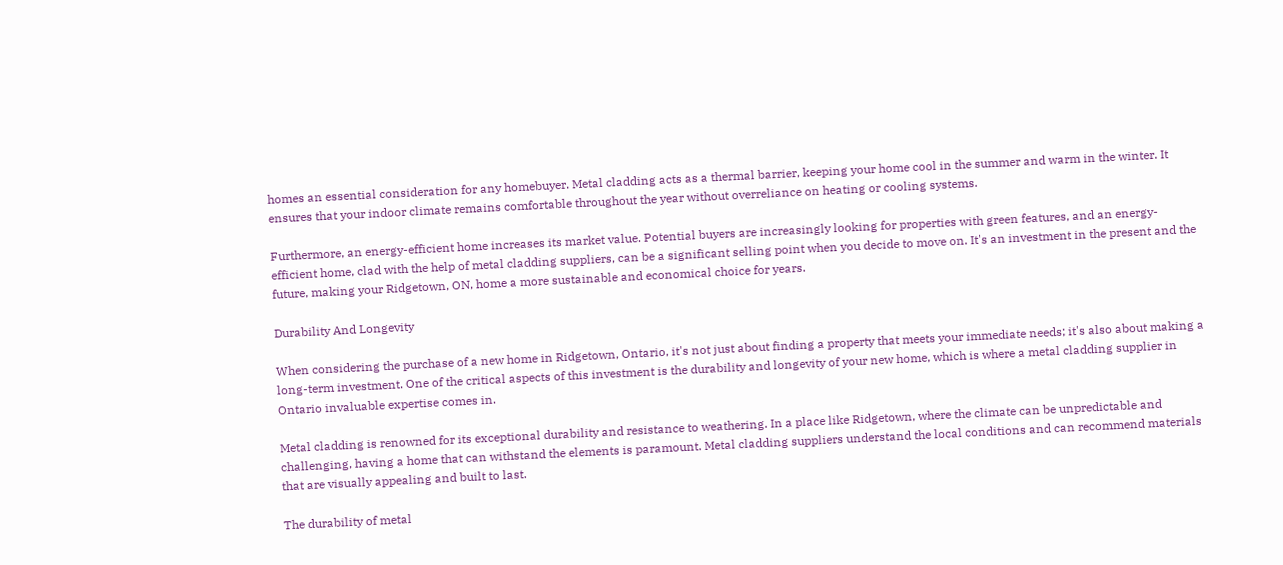homes an essential consideration for any homebuyer. Metal cladding acts as a thermal barrier, keeping your home cool in the summer and warm in the winter. It ensures that your indoor climate remains comfortable throughout the year without overreliance on heating or cooling systems.

Furthermore, an energy-efficient home increases its market value. Potential buyers are increasingly looking for properties with green features, and an energy-efficient home, clad with the help of metal cladding suppliers, can be a significant selling point when you decide to move on. It's an investment in the present and the future, making your Ridgetown, ON, home a more sustainable and economical choice for years.

Durability And Longevity

When considering the purchase of a new home in Ridgetown, Ontario, it's not just about finding a property that meets your immediate needs; it's also about making a long-term investment. One of the critical aspects of this investment is the durability and longevity of your new home, which is where a metal cladding supplier in Ontario invaluable expertise comes in.

Metal cladding is renowned for its exceptional durability and resistance to weathering. In a place like Ridgetown, where the climate can be unpredictable and challenging, having a home that can withstand the elements is paramount. Metal cladding suppliers understand the local conditions and can recommend materials that are visually appealing and built to last.

The durability of metal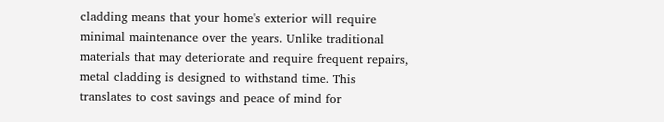cladding means that your home's exterior will require minimal maintenance over the years. Unlike traditional materials that may deteriorate and require frequent repairs, metal cladding is designed to withstand time. This translates to cost savings and peace of mind for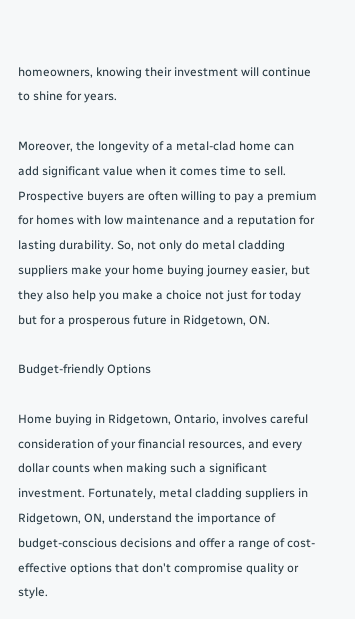homeowners, knowing their investment will continue to shine for years.

Moreover, the longevity of a metal-clad home can add significant value when it comes time to sell. Prospective buyers are often willing to pay a premium for homes with low maintenance and a reputation for lasting durability. So, not only do metal cladding suppliers make your home buying journey easier, but they also help you make a choice not just for today but for a prosperous future in Ridgetown, ON.

Budget-friendly Options

Home buying in Ridgetown, Ontario, involves careful consideration of your financial resources, and every dollar counts when making such a significant investment. Fortunately, metal cladding suppliers in Ridgetown, ON, understand the importance of budget-conscious decisions and offer a range of cost-effective options that don't compromise quality or style.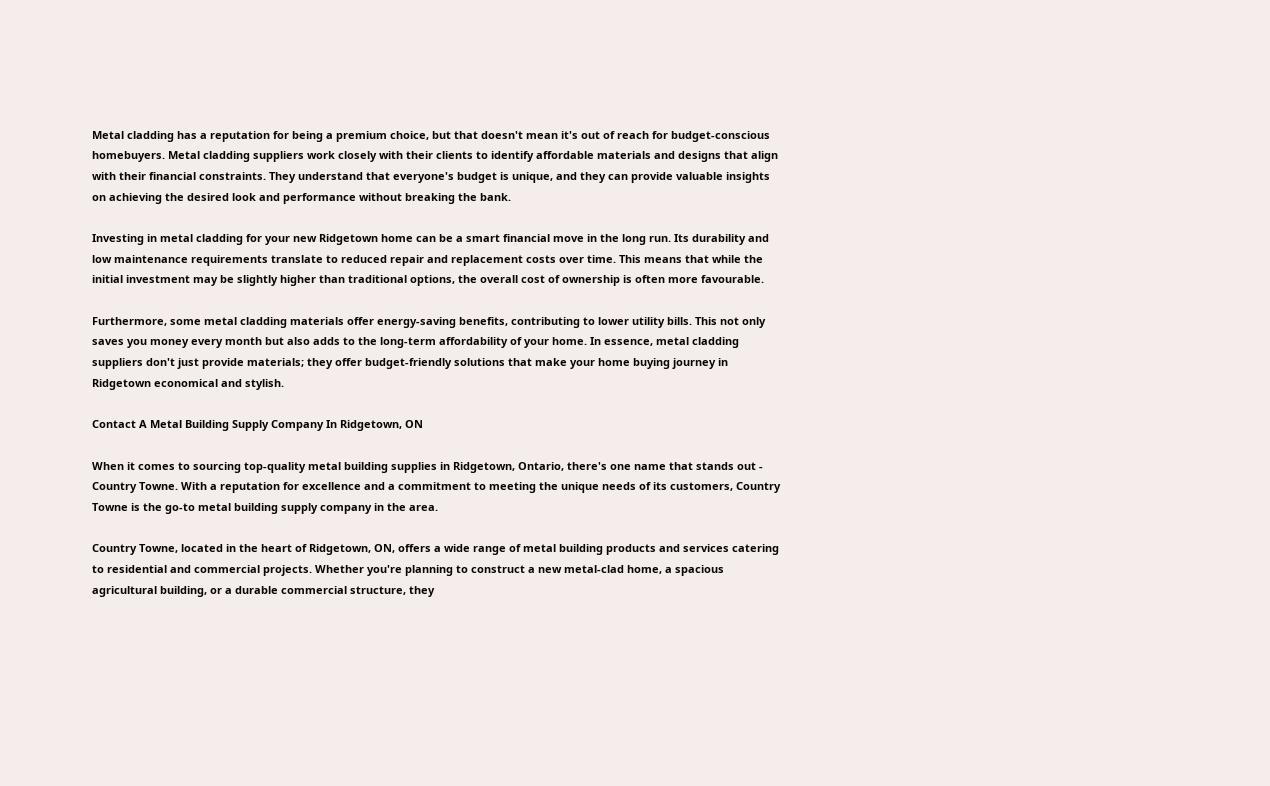Metal cladding has a reputation for being a premium choice, but that doesn't mean it's out of reach for budget-conscious homebuyers. Metal cladding suppliers work closely with their clients to identify affordable materials and designs that align with their financial constraints. They understand that everyone's budget is unique, and they can provide valuable insights on achieving the desired look and performance without breaking the bank.

Investing in metal cladding for your new Ridgetown home can be a smart financial move in the long run. Its durability and low maintenance requirements translate to reduced repair and replacement costs over time. This means that while the initial investment may be slightly higher than traditional options, the overall cost of ownership is often more favourable.

Furthermore, some metal cladding materials offer energy-saving benefits, contributing to lower utility bills. This not only saves you money every month but also adds to the long-term affordability of your home. In essence, metal cladding suppliers don't just provide materials; they offer budget-friendly solutions that make your home buying journey in Ridgetown economical and stylish.

Contact A Metal Building Supply Company In Ridgetown, ON

When it comes to sourcing top-quality metal building supplies in Ridgetown, Ontario, there's one name that stands out - Country Towne. With a reputation for excellence and a commitment to meeting the unique needs of its customers, Country Towne is the go-to metal building supply company in the area.

Country Towne, located in the heart of Ridgetown, ON, offers a wide range of metal building products and services catering to residential and commercial projects. Whether you're planning to construct a new metal-clad home, a spacious agricultural building, or a durable commercial structure, they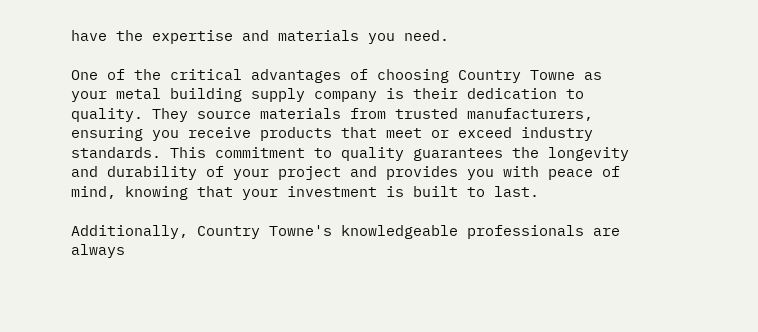have the expertise and materials you need.

One of the critical advantages of choosing Country Towne as your metal building supply company is their dedication to quality. They source materials from trusted manufacturers, ensuring you receive products that meet or exceed industry standards. This commitment to quality guarantees the longevity and durability of your project and provides you with peace of mind, knowing that your investment is built to last.

Additionally, Country Towne's knowledgeable professionals are always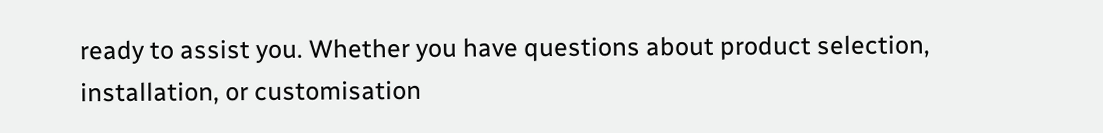ready to assist you. Whether you have questions about product selection, installation, or customisation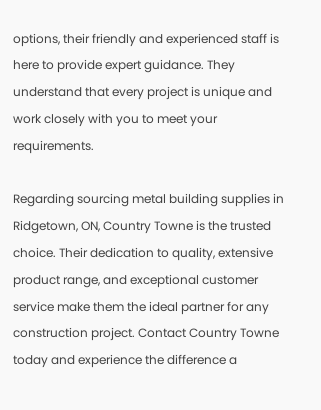options, their friendly and experienced staff is here to provide expert guidance. They understand that every project is unique and work closely with you to meet your requirements.

Regarding sourcing metal building supplies in Ridgetown, ON, Country Towne is the trusted choice. Their dedication to quality, extensive product range, and exceptional customer service make them the ideal partner for any construction project. Contact Country Towne today and experience the difference a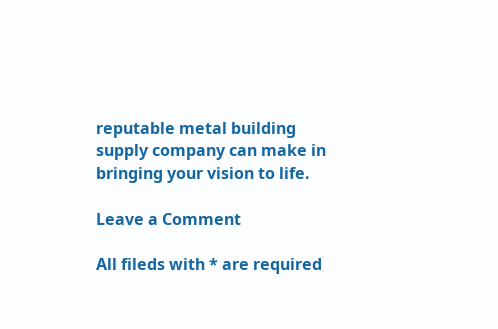reputable metal building supply company can make in bringing your vision to life.

Leave a Comment

All fileds with * are required